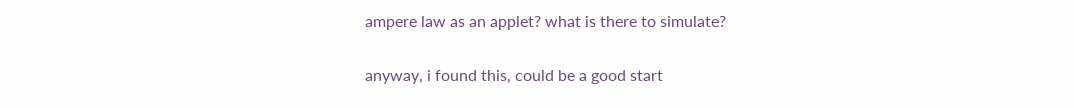ampere law as an applet? what is there to simulate?

anyway, i found this, could be a good start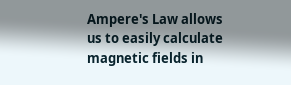Ampere's Law allows us to easily calculate magnetic fields in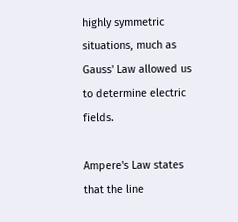highly symmetric situations, much as Gauss' Law allowed us to determine electric fields.

Ampere's Law states that the line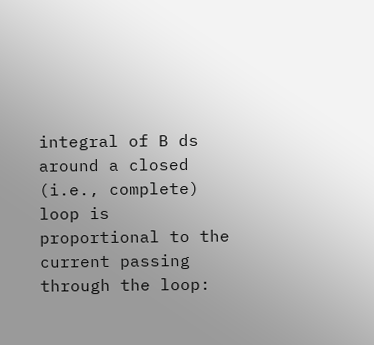integral of B ds around a closed (i.e., complete) loop is proportional to the current passing through the loop: